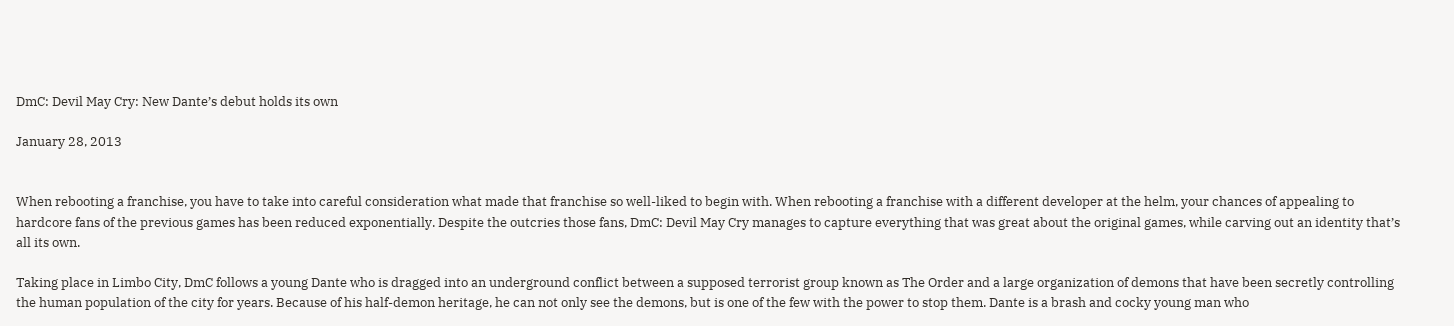DmC: Devil May Cry: New Dante’s debut holds its own

January 28, 2013


When rebooting a franchise, you have to take into careful consideration what made that franchise so well-liked to begin with. When rebooting a franchise with a different developer at the helm, your chances of appealing to hardcore fans of the previous games has been reduced exponentially. Despite the outcries those fans, DmC: Devil May Cry manages to capture everything that was great about the original games, while carving out an identity that’s all its own.

Taking place in Limbo City, DmC follows a young Dante who is dragged into an underground conflict between a supposed terrorist group known as The Order and a large organization of demons that have been secretly controlling the human population of the city for years. Because of his half-demon heritage, he can not only see the demons, but is one of the few with the power to stop them. Dante is a brash and cocky young man who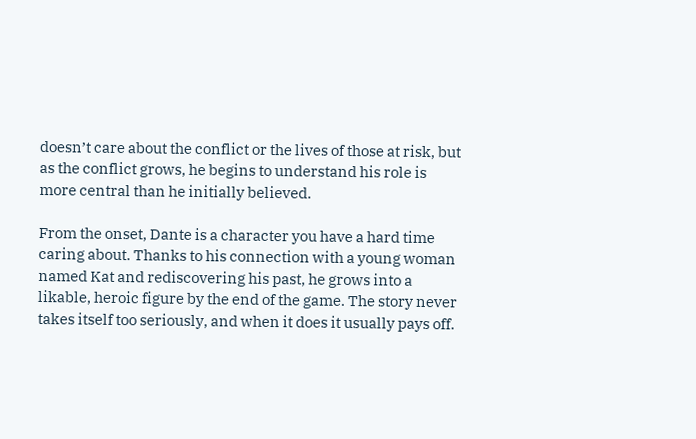doesn’t care about the conflict or the lives of those at risk, but as the conflict grows, he begins to understand his role is more central than he initially believed.

From the onset, Dante is a character you have a hard time caring about. Thanks to his connection with a young woman named Kat and rediscovering his past, he grows into a likable, heroic figure by the end of the game. The story never takes itself too seriously, and when it does it usually pays off.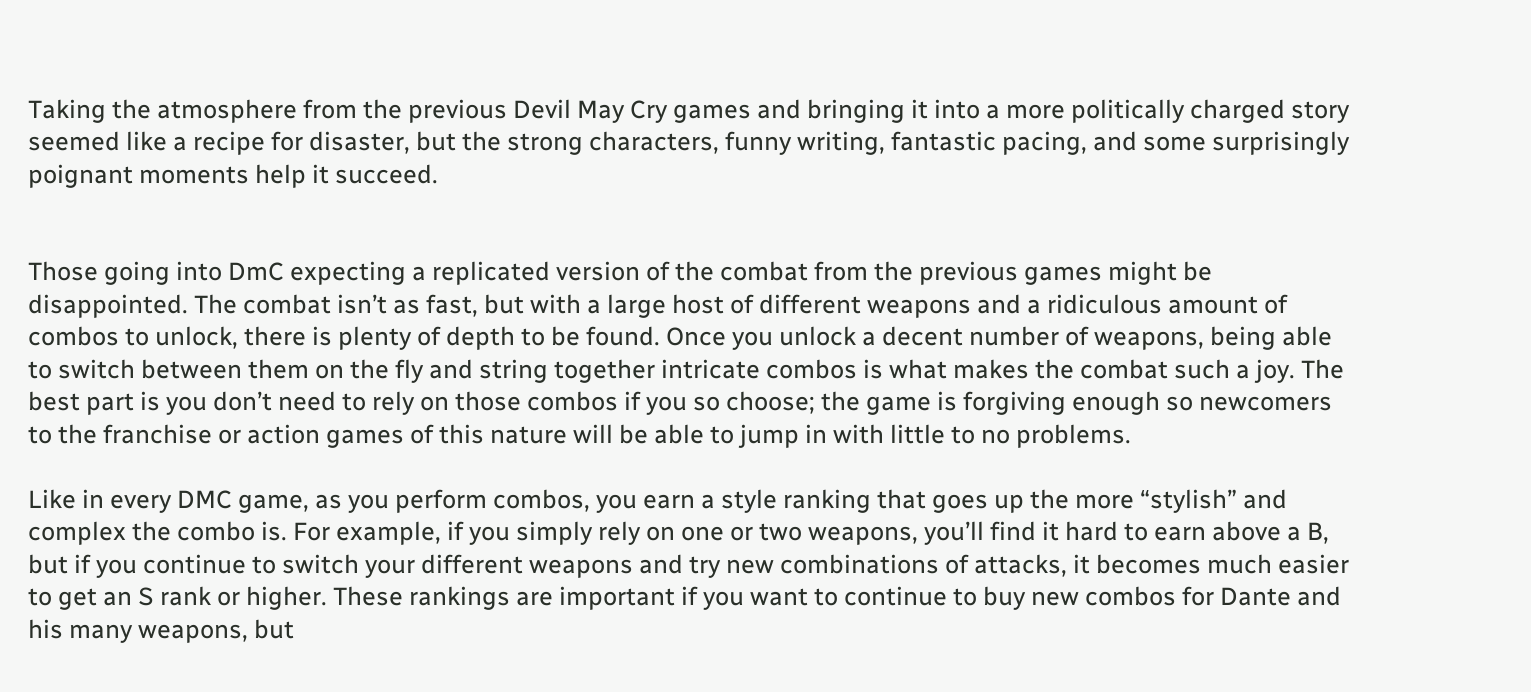Taking the atmosphere from the previous Devil May Cry games and bringing it into a more politically charged story seemed like a recipe for disaster, but the strong characters, funny writing, fantastic pacing, and some surprisingly poignant moments help it succeed.


Those going into DmC expecting a replicated version of the combat from the previous games might be disappointed. The combat isn’t as fast, but with a large host of different weapons and a ridiculous amount of combos to unlock, there is plenty of depth to be found. Once you unlock a decent number of weapons, being able to switch between them on the fly and string together intricate combos is what makes the combat such a joy. The best part is you don’t need to rely on those combos if you so choose; the game is forgiving enough so newcomers to the franchise or action games of this nature will be able to jump in with little to no problems.

Like in every DMC game, as you perform combos, you earn a style ranking that goes up the more “stylish” and complex the combo is. For example, if you simply rely on one or two weapons, you’ll find it hard to earn above a B, but if you continue to switch your different weapons and try new combinations of attacks, it becomes much easier to get an S rank or higher. These rankings are important if you want to continue to buy new combos for Dante and his many weapons, but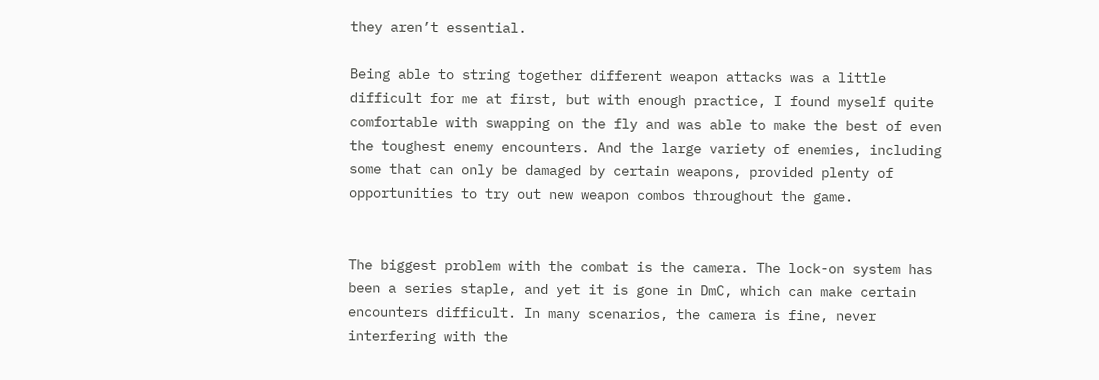they aren’t essential.

Being able to string together different weapon attacks was a little difficult for me at first, but with enough practice, I found myself quite comfortable with swapping on the fly and was able to make the best of even the toughest enemy encounters. And the large variety of enemies, including some that can only be damaged by certain weapons, provided plenty of opportunities to try out new weapon combos throughout the game.


The biggest problem with the combat is the camera. The lock-on system has been a series staple, and yet it is gone in DmC, which can make certain encounters difficult. In many scenarios, the camera is fine, never interfering with the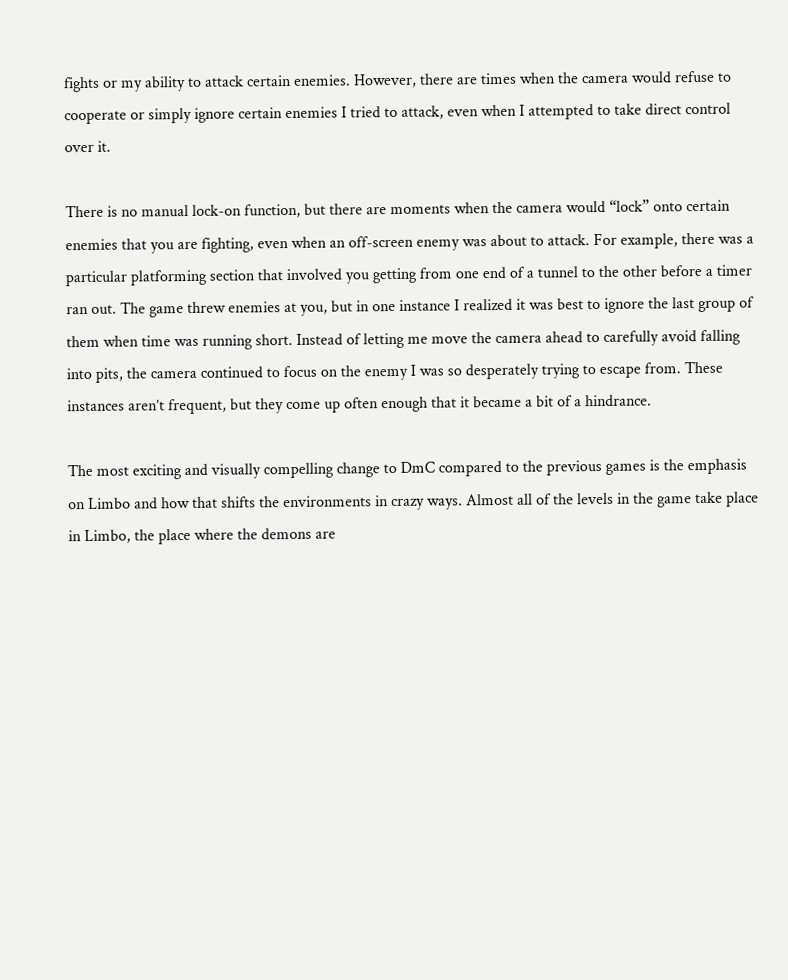fights or my ability to attack certain enemies. However, there are times when the camera would refuse to cooperate or simply ignore certain enemies I tried to attack, even when I attempted to take direct control over it.

There is no manual lock-on function, but there are moments when the camera would “lock” onto certain enemies that you are fighting, even when an off-screen enemy was about to attack. For example, there was a particular platforming section that involved you getting from one end of a tunnel to the other before a timer ran out. The game threw enemies at you, but in one instance I realized it was best to ignore the last group of them when time was running short. Instead of letting me move the camera ahead to carefully avoid falling into pits, the camera continued to focus on the enemy I was so desperately trying to escape from. These instances aren’t frequent, but they come up often enough that it became a bit of a hindrance.

The most exciting and visually compelling change to DmC compared to the previous games is the emphasis on Limbo and how that shifts the environments in crazy ways. Almost all of the levels in the game take place in Limbo, the place where the demons are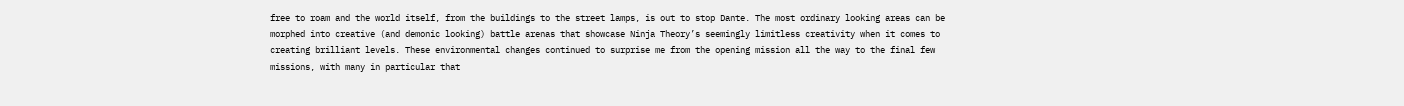free to roam and the world itself, from the buildings to the street lamps, is out to stop Dante. The most ordinary looking areas can be morphed into creative (and demonic looking) battle arenas that showcase Ninja Theory’s seemingly limitless creativity when it comes to creating brilliant levels. These environmental changes continued to surprise me from the opening mission all the way to the final few missions, with many in particular that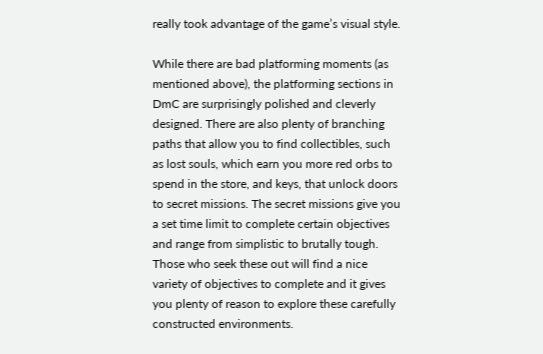really took advantage of the game’s visual style.

While there are bad platforming moments (as mentioned above), the platforming sections in DmC are surprisingly polished and cleverly designed. There are also plenty of branching paths that allow you to find collectibles, such as lost souls, which earn you more red orbs to spend in the store, and keys, that unlock doors to secret missions. The secret missions give you a set time limit to complete certain objectives and range from simplistic to brutally tough. Those who seek these out will find a nice variety of objectives to complete and it gives you plenty of reason to explore these carefully constructed environments.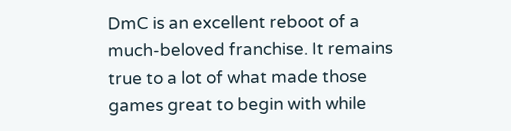DmC is an excellent reboot of a much-beloved franchise. It remains true to a lot of what made those games great to begin with while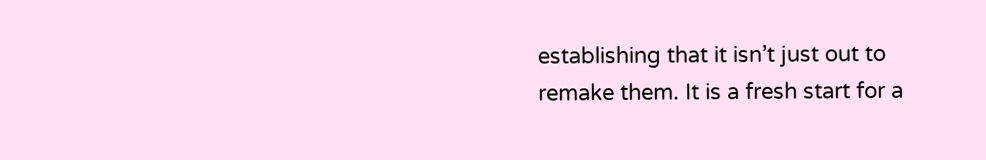establishing that it isn’t just out to remake them. It is a fresh start for a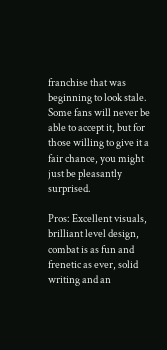franchise that was beginning to look stale. Some fans will never be able to accept it, but for those willing to give it a fair chance, you might just be pleasantly surprised.

Pros: Excellent visuals, brilliant level design, combat is as fun and frenetic as ever, solid writing and an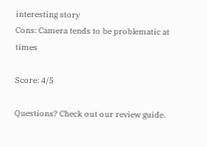interesting story
Cons: Camera tends to be problematic at times

Score: 4/5

Questions? Check out our review guide.